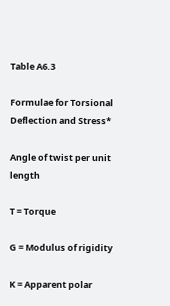Table A6.3

Formulae for Torsional Deflection and Stress*

Angle of twist per unit length

T = Torque

G = Modulus of rigidity

K = Apparent polar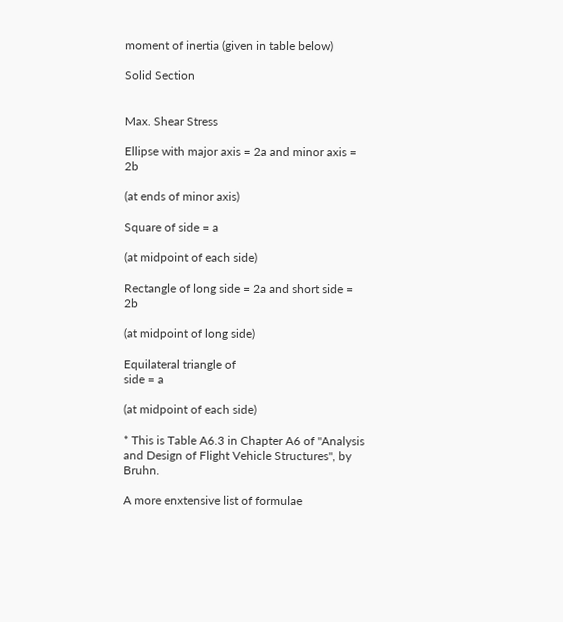moment of inertia (given in table below)

Solid Section


Max. Shear Stress

Ellipse with major axis = 2a and minor axis = 2b

(at ends of minor axis)

Square of side = a

(at midpoint of each side)

Rectangle of long side = 2a and short side = 2b

(at midpoint of long side)

Equilateral triangle of
side = a

(at midpoint of each side)

* This is Table A6.3 in Chapter A6 of "Analysis and Design of Flight Vehicle Structures", by Bruhn.

A more enxtensive list of formulae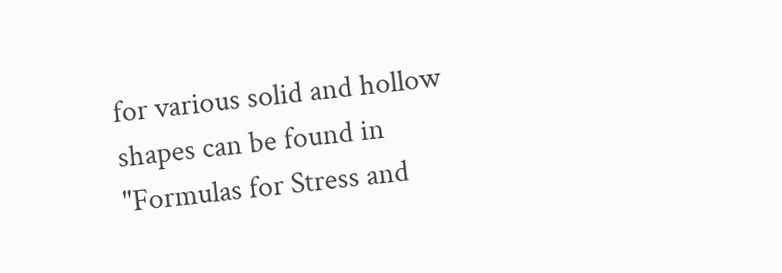for various solid and hollow shapes can be found in "Formulas for Stress and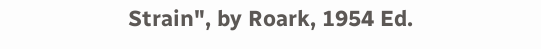Strain", by Roark, 1954 Ed.